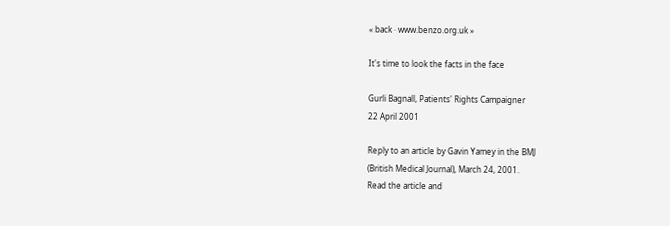« back · www.benzo.org.uk »

It's time to look the facts in the face

Gurli Bagnall, Patients' Rights Campaigner
22 April 2001

Reply to an article by Gavin Yamey in the BMJ
(British Medical Journal), March 24, 2001.
Read the article and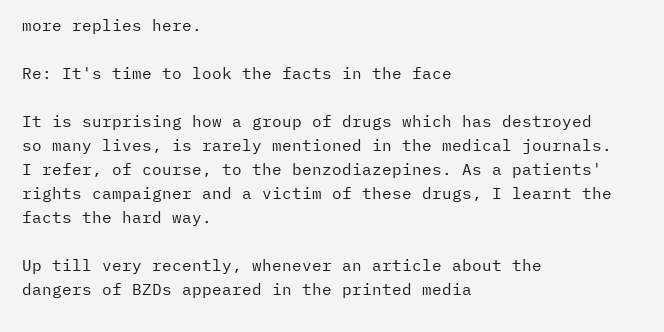more replies here.

Re: It's time to look the facts in the face

It is surprising how a group of drugs which has destroyed so many lives, is rarely mentioned in the medical journals. I refer, of course, to the benzodiazepines. As a patients' rights campaigner and a victim of these drugs, I learnt the facts the hard way.

Up till very recently, whenever an article about the dangers of BZDs appeared in the printed media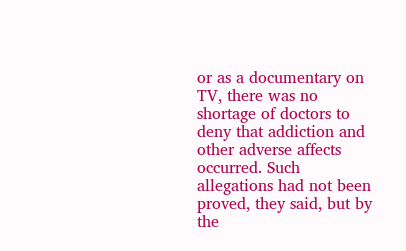or as a documentary on TV, there was no shortage of doctors to deny that addiction and other adverse affects occurred. Such allegations had not been proved, they said, but by the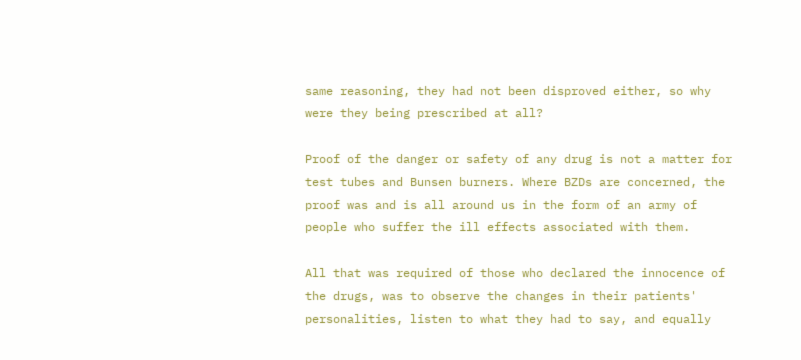same reasoning, they had not been disproved either, so why were they being prescribed at all?

Proof of the danger or safety of any drug is not a matter for test tubes and Bunsen burners. Where BZDs are concerned, the proof was and is all around us in the form of an army of people who suffer the ill effects associated with them.

All that was required of those who declared the innocence of the drugs, was to observe the changes in their patients' personalities, listen to what they had to say, and equally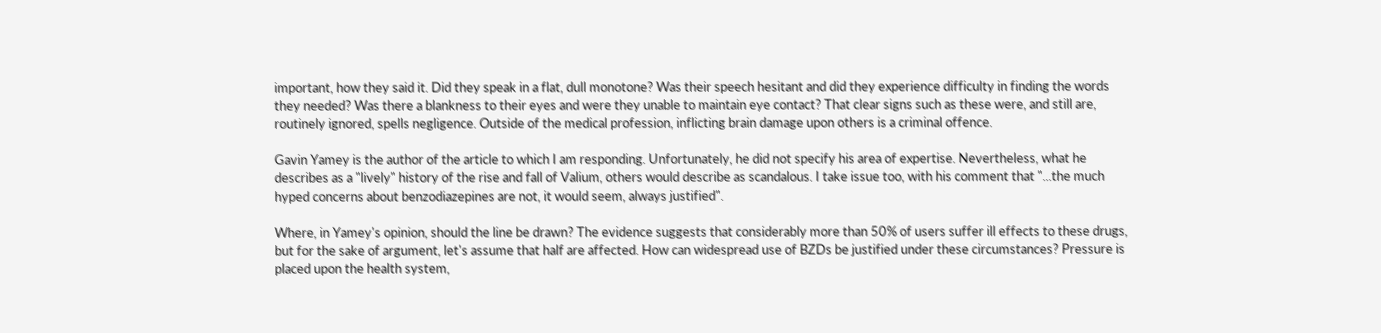important, how they said it. Did they speak in a flat, dull monotone? Was their speech hesitant and did they experience difficulty in finding the words they needed? Was there a blankness to their eyes and were they unable to maintain eye contact? That clear signs such as these were, and still are, routinely ignored, spells negligence. Outside of the medical profession, inflicting brain damage upon others is a criminal offence.

Gavin Yamey is the author of the article to which I am responding. Unfortunately, he did not specify his area of expertise. Nevertheless, what he describes as a "lively" history of the rise and fall of Valium, others would describe as scandalous. I take issue too, with his comment that "...the much hyped concerns about benzodiazepines are not, it would seem, always justified".

Where, in Yamey's opinion, should the line be drawn? The evidence suggests that considerably more than 50% of users suffer ill effects to these drugs, but for the sake of argument, let's assume that half are affected. How can widespread use of BZDs be justified under these circumstances? Pressure is placed upon the health system,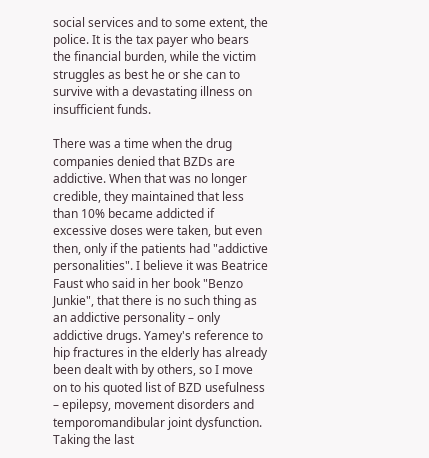social services and to some extent, the police. It is the tax payer who bears the financial burden, while the victim struggles as best he or she can to survive with a devastating illness on insufficient funds.

There was a time when the drug companies denied that BZDs are addictive. When that was no longer credible, they maintained that less than 10% became addicted if excessive doses were taken, but even then, only if the patients had "addictive personalities". I believe it was Beatrice Faust who said in her book "Benzo Junkie", that there is no such thing as an addictive personality – only addictive drugs. Yamey's reference to hip fractures in the elderly has already been dealt with by others, so I move on to his quoted list of BZD usefulness – epilepsy, movement disorders and temporomandibular joint dysfunction. Taking the last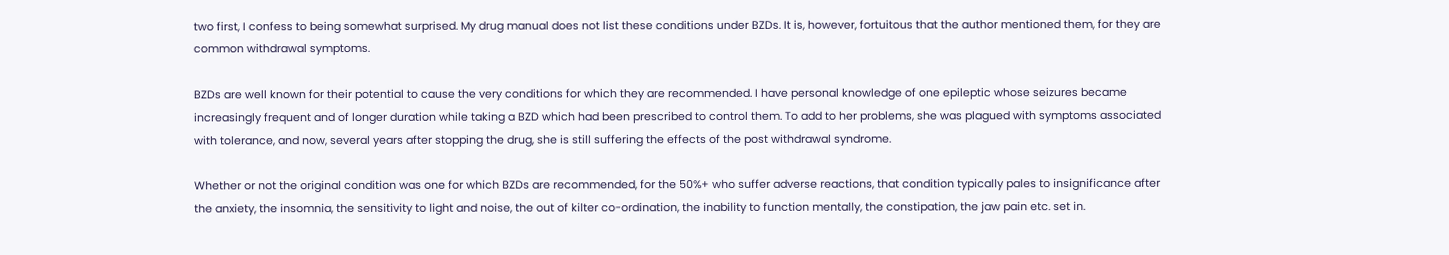two first, I confess to being somewhat surprised. My drug manual does not list these conditions under BZDs. It is, however, fortuitous that the author mentioned them, for they are common withdrawal symptoms.

BZDs are well known for their potential to cause the very conditions for which they are recommended. I have personal knowledge of one epileptic whose seizures became increasingly frequent and of longer duration while taking a BZD which had been prescribed to control them. To add to her problems, she was plagued with symptoms associated with tolerance, and now, several years after stopping the drug, she is still suffering the effects of the post withdrawal syndrome.

Whether or not the original condition was one for which BZDs are recommended, for the 50%+ who suffer adverse reactions, that condition typically pales to insignificance after the anxiety, the insomnia, the sensitivity to light and noise, the out of kilter co-ordination, the inability to function mentally, the constipation, the jaw pain etc. set in.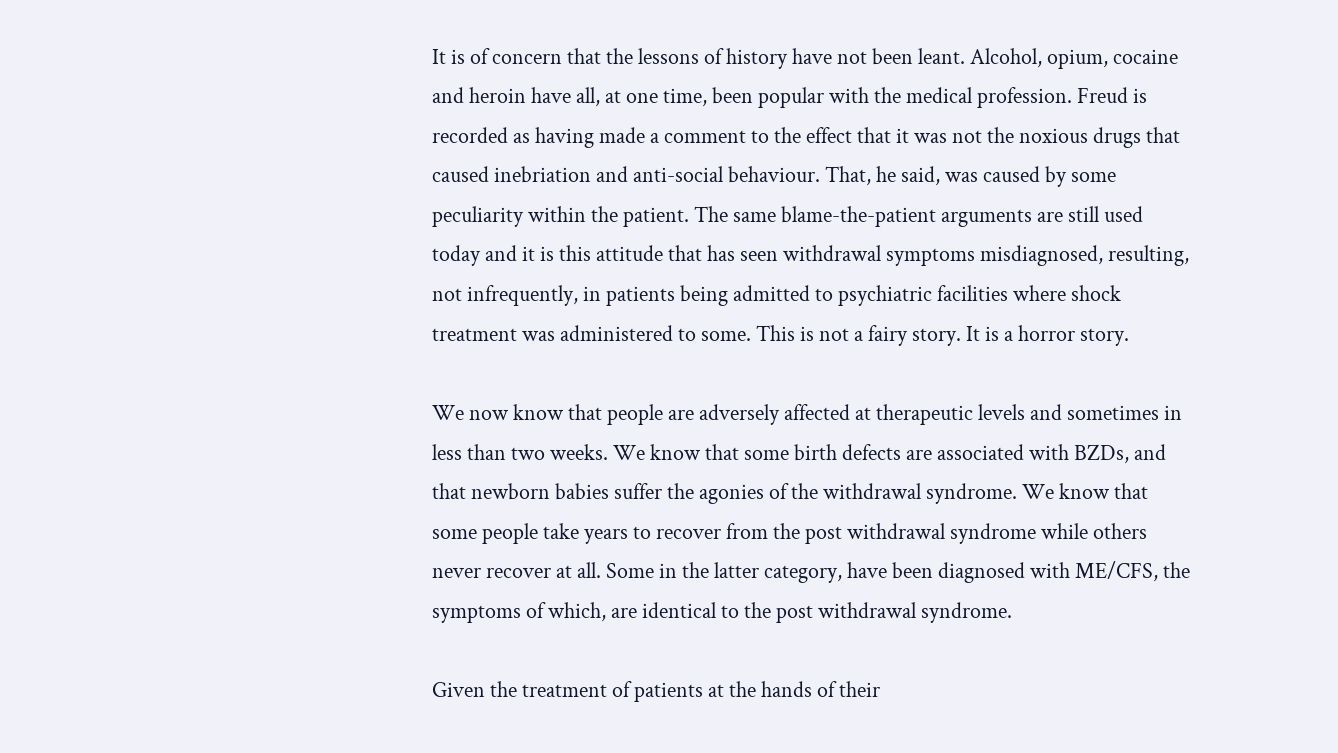It is of concern that the lessons of history have not been leant. Alcohol, opium, cocaine and heroin have all, at one time, been popular with the medical profession. Freud is recorded as having made a comment to the effect that it was not the noxious drugs that caused inebriation and anti-social behaviour. That, he said, was caused by some peculiarity within the patient. The same blame-the-patient arguments are still used today and it is this attitude that has seen withdrawal symptoms misdiagnosed, resulting, not infrequently, in patients being admitted to psychiatric facilities where shock treatment was administered to some. This is not a fairy story. It is a horror story.

We now know that people are adversely affected at therapeutic levels and sometimes in less than two weeks. We know that some birth defects are associated with BZDs, and that newborn babies suffer the agonies of the withdrawal syndrome. We know that some people take years to recover from the post withdrawal syndrome while others never recover at all. Some in the latter category, have been diagnosed with ME/CFS, the symptoms of which, are identical to the post withdrawal syndrome.

Given the treatment of patients at the hands of their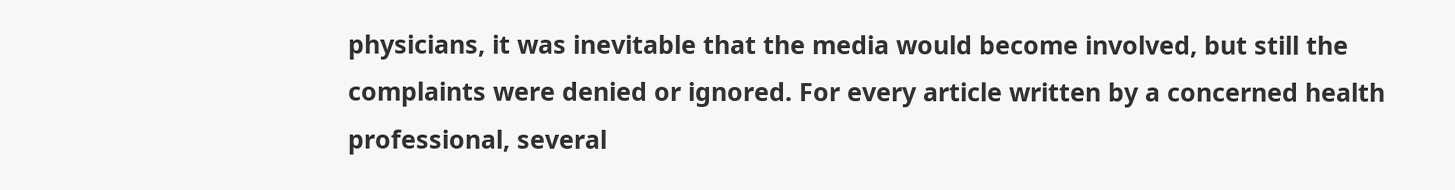physicians, it was inevitable that the media would become involved, but still the complaints were denied or ignored. For every article written by a concerned health professional, several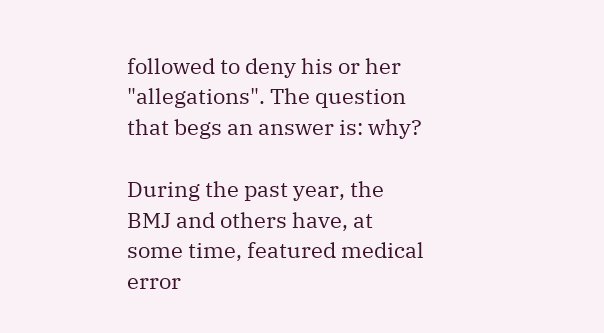followed to deny his or her "allegations". The question that begs an answer is: why?

During the past year, the BMJ and others have, at some time, featured medical error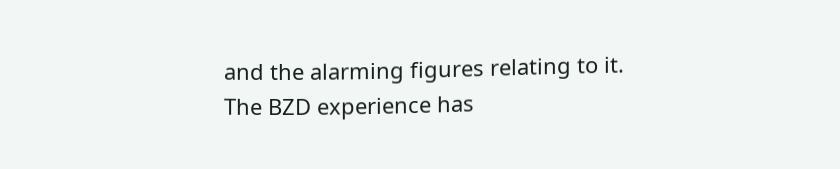and the alarming figures relating to it. The BZD experience has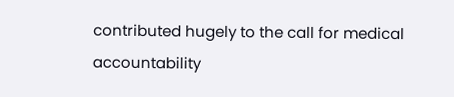contributed hugely to the call for medical accountability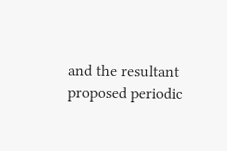and the resultant proposed periodic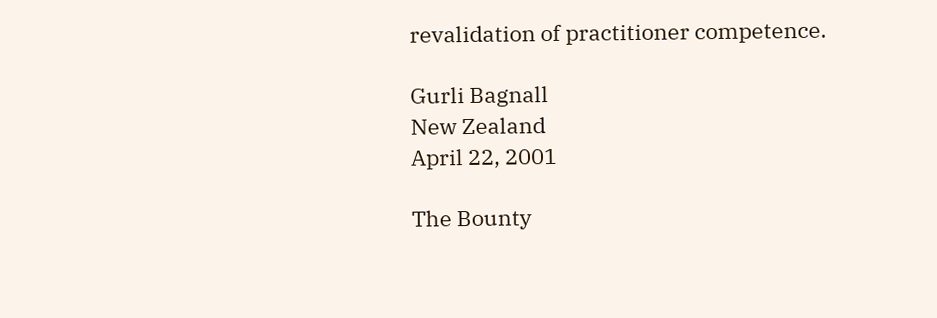revalidation of practitioner competence.

Gurli Bagnall
New Zealand
April 22, 2001

The Bounty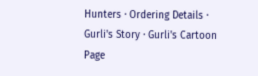Hunters · Ordering Details · Gurli's Story · Gurli's Cartoon Page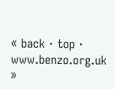« back · top · www.benzo.org.uk »